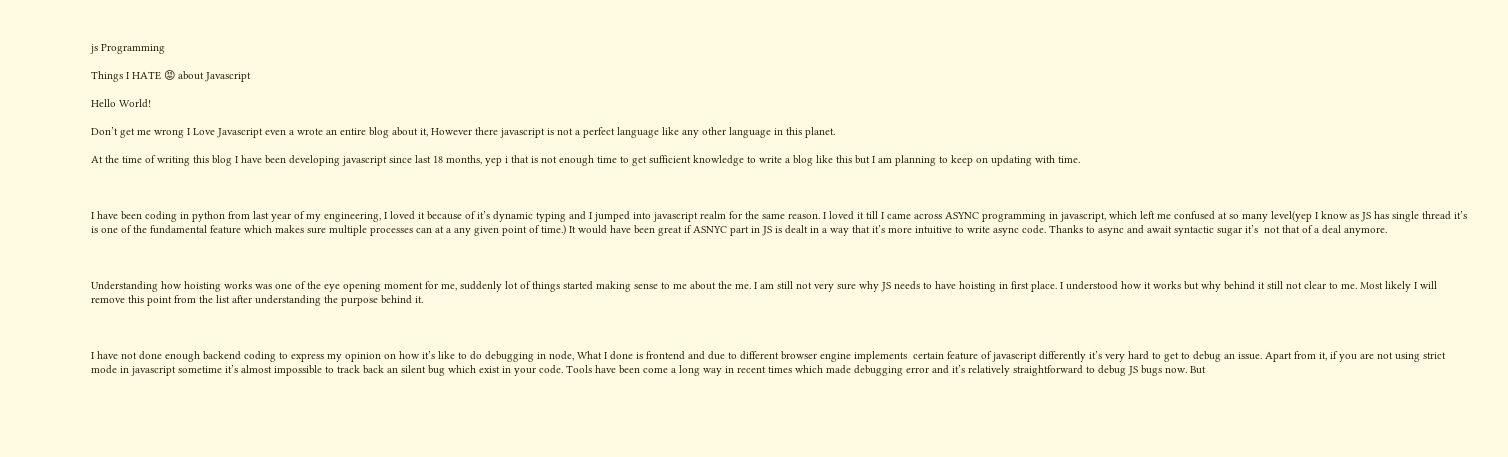js Programming

Things I HATE 😡 about Javascript

Hello World!

Don’t get me wrong I Love Javascript even a wrote an entire blog about it, However there javascript is not a perfect language like any other language in this planet.

At the time of writing this blog I have been developing javascript since last 18 months, yep i that is not enough time to get sufficient knowledge to write a blog like this but I am planning to keep on updating with time.



I have been coding in python from last year of my engineering, I loved it because of it’s dynamic typing and I jumped into javascript realm for the same reason. I loved it till I came across ASYNC programming in javascript, which left me confused at so many level(yep I know as JS has single thread it’s is one of the fundamental feature which makes sure multiple processes can at a any given point of time.) It would have been great if ASNYC part in JS is dealt in a way that it’s more intuitive to write async code. Thanks to async and await syntactic sugar it’s  not that of a deal anymore.



Understanding how hoisting works was one of the eye opening moment for me, suddenly lot of things started making sense to me about the me. I am still not very sure why JS needs to have hoisting in first place. I understood how it works but why behind it still not clear to me. Most likely I will remove this point from the list after understanding the purpose behind it.



I have not done enough backend coding to express my opinion on how it’s like to do debugging in node, What I done is frontend and due to different browser engine implements  certain feature of javascript differently it’s very hard to get to debug an issue. Apart from it, if you are not using strict mode in javascript sometime it’s almost impossible to track back an silent bug which exist in your code. Tools have been come a long way in recent times which made debugging error and it’s relatively straightforward to debug JS bugs now. But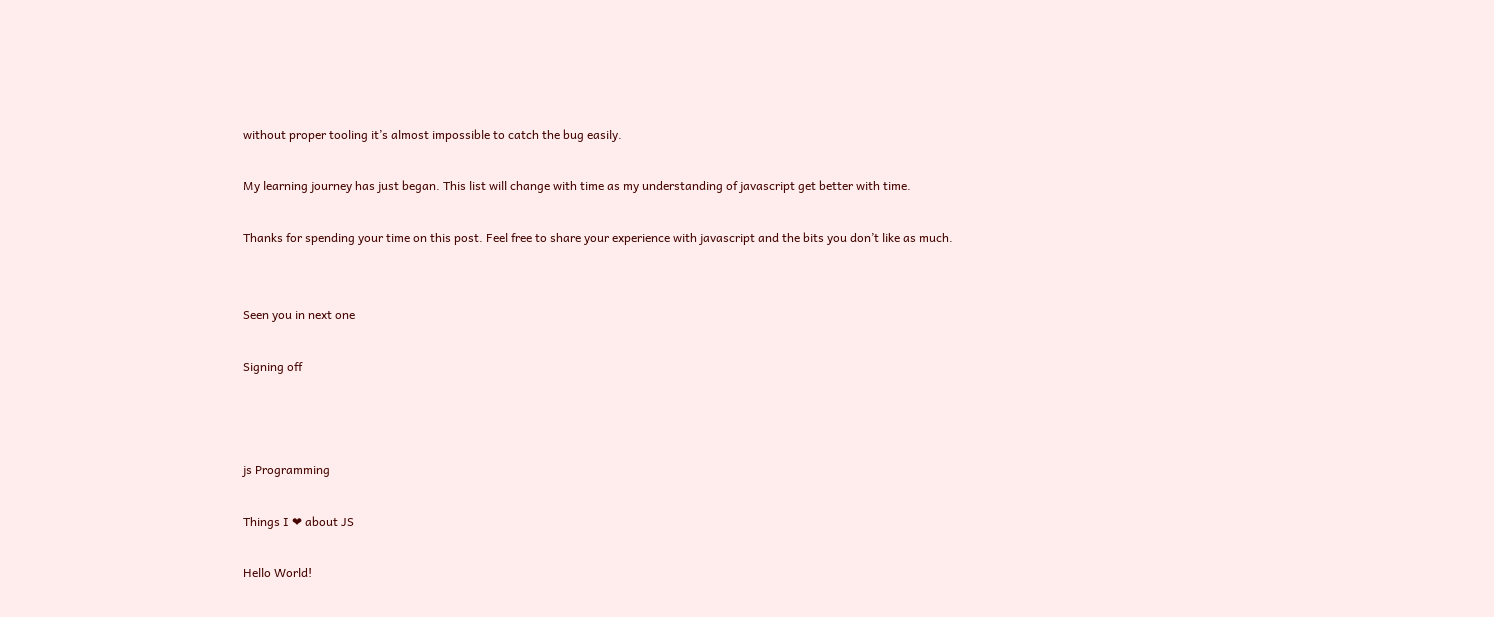without proper tooling it’s almost impossible to catch the bug easily.

My learning journey has just began. This list will change with time as my understanding of javascript get better with time.

Thanks for spending your time on this post. Feel free to share your experience with javascript and the bits you don’t like as much.


Seen you in next one

Signing off



js Programming

Things I ❤ about JS

Hello World!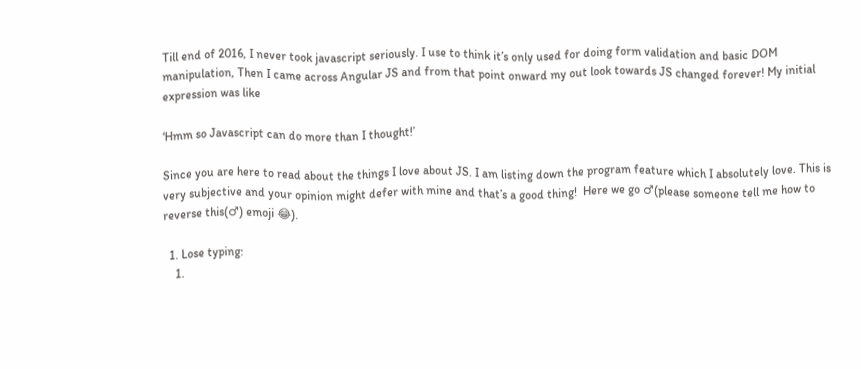Till end of 2016, I never took javascript seriously. I use to think it’s only used for doing form validation and basic DOM manipulation, Then I came across Angular JS and from that point onward my out look towards JS changed forever! My initial expression was like

‘Hmm so Javascript can do more than I thought!’

Since you are here to read about the things I love about JS. I am listing down the program feature which I absolutely love. This is very subjective and your opinion might defer with mine and that’s a good thing!  Here we go ♂(please someone tell me how to reverse this(♂) emoji 😂).

  1. Lose typing:
    1.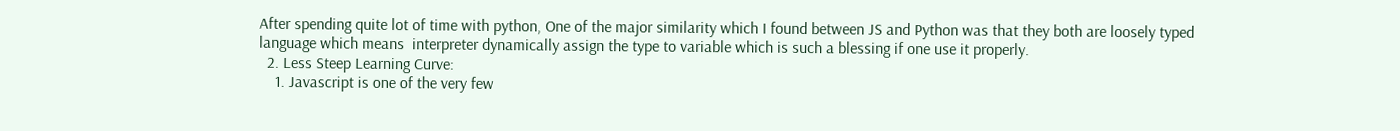After spending quite lot of time with python, One of the major similarity which I found between JS and Python was that they both are loosely typed language which means  interpreter dynamically assign the type to variable which is such a blessing if one use it properly.
  2. Less Steep Learning Curve:
    1. Javascript is one of the very few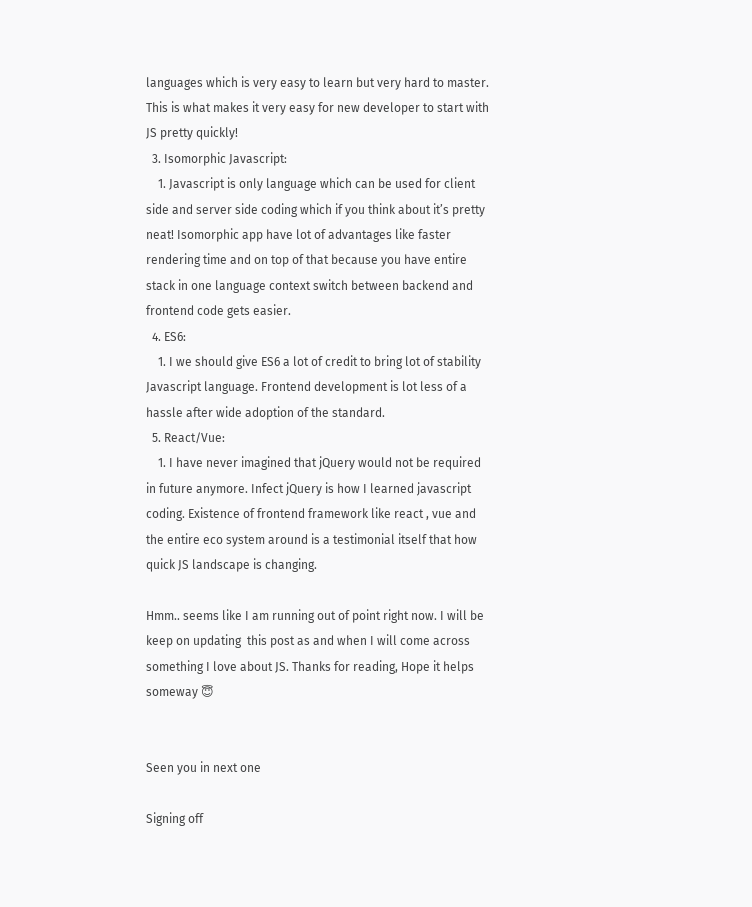languages which is very easy to learn but very hard to master. This is what makes it very easy for new developer to start with JS pretty quickly!
  3. Isomorphic Javascript:
    1. Javascript is only language which can be used for client side and server side coding which if you think about it’s pretty neat! Isomorphic app have lot of advantages like faster rendering time and on top of that because you have entire stack in one language context switch between backend and frontend code gets easier.
  4. ES6:
    1. I we should give ES6 a lot of credit to bring lot of stability Javascript language. Frontend development is lot less of a hassle after wide adoption of the standard.
  5. React/Vue:
    1. I have never imagined that jQuery would not be required in future anymore. Infect jQuery is how I learned javascript coding. Existence of frontend framework like react , vue and the entire eco system around is a testimonial itself that how quick JS landscape is changing.

Hmm.. seems like I am running out of point right now. I will be keep on updating  this post as and when I will come across something I love about JS. Thanks for reading, Hope it helps someway 😇


Seen you in next one

Signing off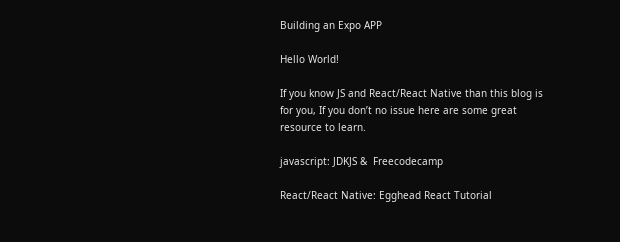Building an Expo APP

Hello World!

If you know JS and React/React Native than this blog is for you, If you don’t no issue here are some great resource to learn.

javascript: JDKJS &  Freecodecamp

React/React Native: Egghead React Tutorial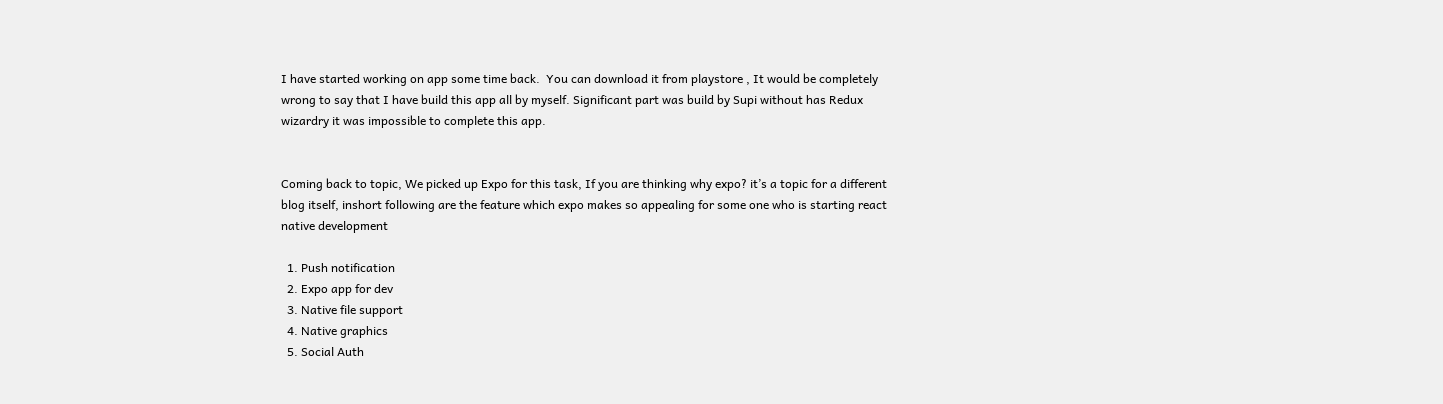I have started working on app some time back.  You can download it from playstore , It would be completely wrong to say that I have build this app all by myself. Significant part was build by Supi without has Redux wizardry it was impossible to complete this app.


Coming back to topic, We picked up Expo for this task, If you are thinking why expo? it’s a topic for a different blog itself, inshort following are the feature which expo makes so appealing for some one who is starting react native development

  1. Push notification
  2. Expo app for dev
  3. Native file support
  4. Native graphics
  5. Social Auth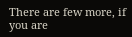There are few more, if you are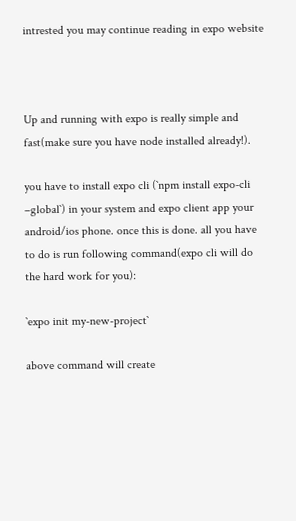intrested you may continue reading in expo website



Up and running with expo is really simple and fast(make sure you have node installed already!).

you have to install expo cli (`npm install expo-cli –global`) in your system and expo client app your android/ios phone. once this is done. all you have to do is run following command(expo cli will do the hard work for you):

`expo init my-new-project`

above command will create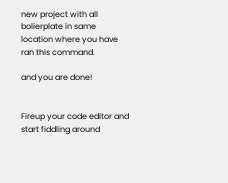new project with all bolierplate in same location where you have ran this command.

and you are done!


Fireup your code editor and start fiddling around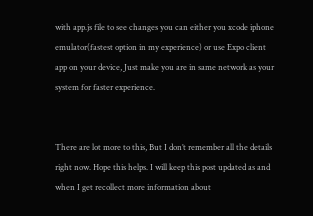with app.js file to see changes you can either you xcode iphone emulator(fastest option in my experience) or use Expo client app on your device, Just make you are in same network as your system for faster experience.


There are lot more to this, But I don’t remember all the details right now. Hope this helps. I will keep this post updated as and when I get recollect more information about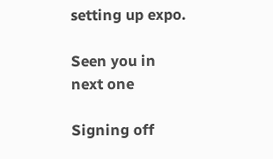setting up expo.

Seen you in next one

Signing off